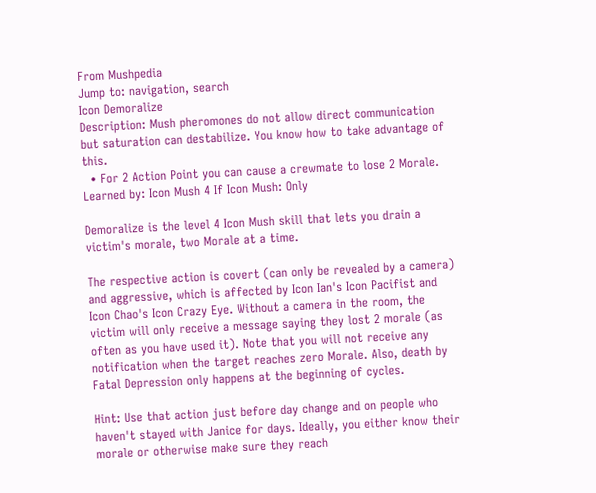From Mushpedia
Jump to: navigation, search
Icon Demoralize
Description: Mush pheromones do not allow direct communication but saturation can destabilize. You know how to take advantage of this.
  • For 2 Action Point you can cause a crewmate to lose 2 Morale.
Learned by: Icon Mush 4 If Icon Mush: Only

Demoralize is the level 4 Icon Mush skill that lets you drain a victim's morale, two Morale at a time.

The respective action is covert (can only be revealed by a camera) and aggressive, which is affected by Icon Ian's Icon Pacifist and Icon Chao's Icon Crazy Eye. Without a camera in the room, the victim will only receive a message saying they lost 2 morale (as often as you have used it). Note that you will not receive any notification when the target reaches zero Morale. Also, death by Fatal Depression only happens at the beginning of cycles.

Hint: Use that action just before day change and on people who haven't stayed with Janice for days. Ideally, you either know their morale or otherwise make sure they reach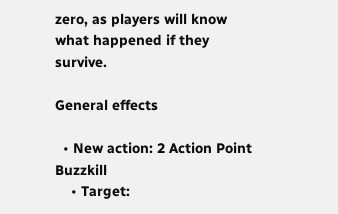zero, as players will know what happened if they survive.

General effects

  • New action: 2 Action Point Buzzkill
    • Target: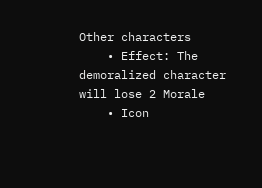Other characters
    • Effect: The demoralized character will lose 2 Morale
    • Icon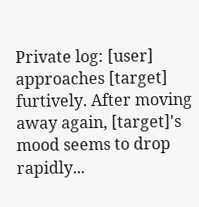Private log: [user] approaches [target] furtively. After moving away again, [target]'s mood seems to drop rapidly...